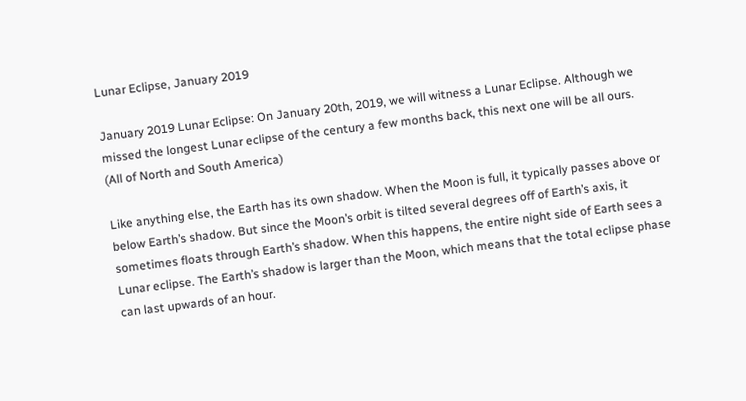Lunar Eclipse, January 2019

January 2019 Lunar Eclipse: On January 20th, 2019, we will witness a Lunar Eclipse. Although we
missed the longest Lunar eclipse of the century a few months back, this next one will be all ours.
(All of North and South America)

Like anything else, the Earth has its own shadow. When the Moon is full, it typically passes above or
below Earth’s shadow. But since the Moon’s orbit is tilted several degrees off of Earth’s axis, it
sometimes floats through Earth’s shadow. When this happens, the entire night side of Earth sees a
Lunar eclipse. The Earth’s shadow is larger than the Moon, which means that the total eclipse phase
can last upwards of an hour.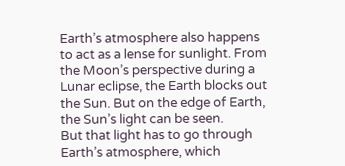Earth’s atmosphere also happens to act as a lense for sunlight. From the Moon’s perspective during a
Lunar eclipse, the Earth blocks out the Sun. But on the edge of Earth, the Sun’s light can be seen.
But that light has to go through Earth’s atmosphere, which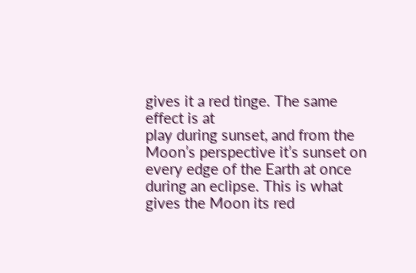gives it a red tinge. The same effect is at
play during sunset, and from the Moon’s perspective it’s sunset on every edge of the Earth at once
during an eclipse. This is what gives the Moon its red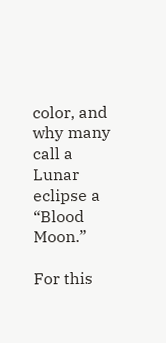color, and why many call a Lunar eclipse a
“Blood Moon.”

For this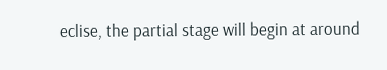eclise, the partial stage will begin at around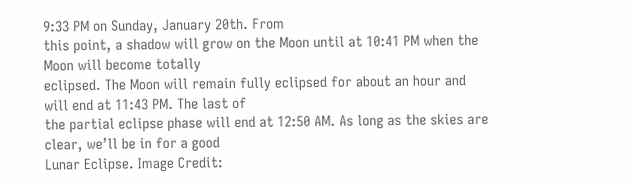9:33 PM on Sunday, January 20th. From
this point, a shadow will grow on the Moon until at 10:41 PM when the Moon will become totally
eclipsed. The Moon will remain fully eclipsed for about an hour and will end at 11:43 PM. The last of
the partial eclipse phase will end at 12:50 AM. As long as the skies are clear, we’ll be in for a good
Lunar Eclipse. Image Credit: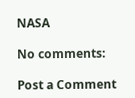NASA

No comments:

Post a Comment